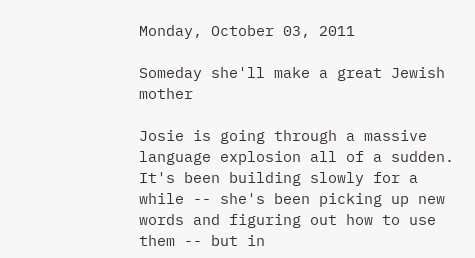Monday, October 03, 2011

Someday she'll make a great Jewish mother

Josie is going through a massive language explosion all of a sudden.  It's been building slowly for a while -- she's been picking up new words and figuring out how to use them -- but in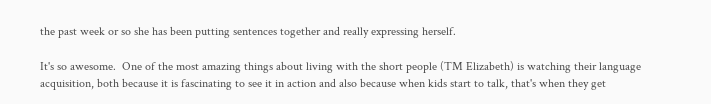the past week or so she has been putting sentences together and really expressing herself.

It's so awesome.  One of the most amazing things about living with the short people (TM Elizabeth) is watching their language acquisition, both because it is fascinating to see it in action and also because when kids start to talk, that's when they get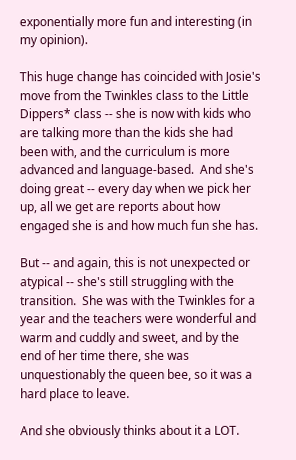exponentially more fun and interesting (in my opinion).

This huge change has coincided with Josie's move from the Twinkles class to the Little Dippers* class -- she is now with kids who are talking more than the kids she had been with, and the curriculum is more advanced and language-based.  And she's doing great -- every day when we pick her up, all we get are reports about how engaged she is and how much fun she has.

But -- and again, this is not unexpected or atypical -- she's still struggling with the transition.  She was with the Twinkles for a year and the teachers were wonderful and warm and cuddly and sweet, and by the end of her time there, she was unquestionably the queen bee, so it was a hard place to leave.

And she obviously thinks about it a LOT.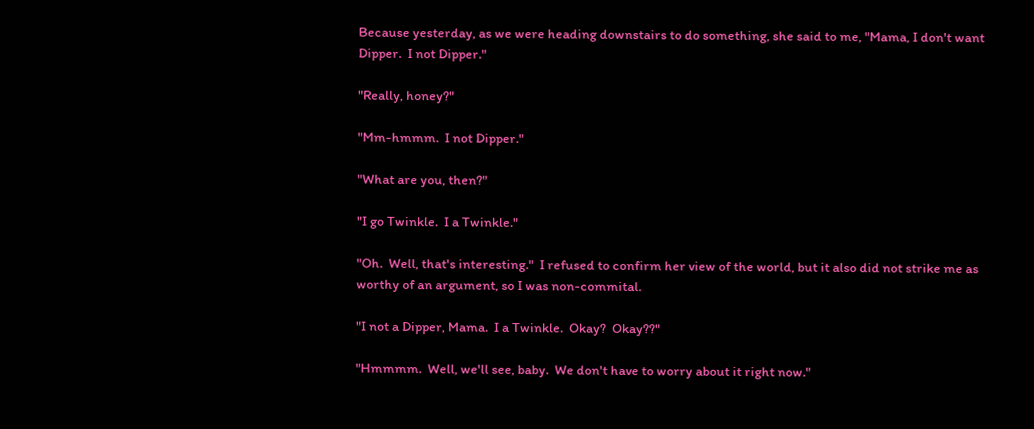Because yesterday, as we were heading downstairs to do something, she said to me, "Mama, I don't want Dipper.  I not Dipper."

"Really, honey?"

"Mm-hmmm.  I not Dipper."

"What are you, then?"

"I go Twinkle.  I a Twinkle."

"Oh.  Well, that's interesting."  I refused to confirm her view of the world, but it also did not strike me as worthy of an argument, so I was non-commital.

"I not a Dipper, Mama.  I a Twinkle.  Okay?  Okay??"

"Hmmmm.  Well, we'll see, baby.  We don't have to worry about it right now."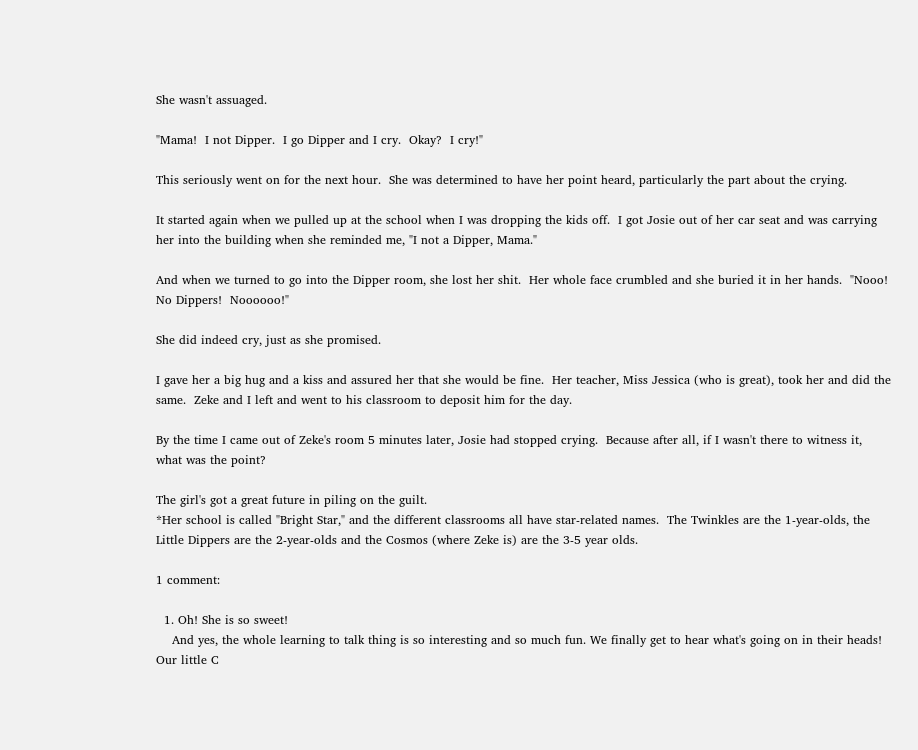She wasn't assuaged.

"Mama!  I not Dipper.  I go Dipper and I cry.  Okay?  I cry!"

This seriously went on for the next hour.  She was determined to have her point heard, particularly the part about the crying.

It started again when we pulled up at the school when I was dropping the kids off.  I got Josie out of her car seat and was carrying her into the building when she reminded me, "I not a Dipper, Mama."

And when we turned to go into the Dipper room, she lost her shit.  Her whole face crumbled and she buried it in her hands.  "Nooo!  No Dippers!  Noooooo!"

She did indeed cry, just as she promised.

I gave her a big hug and a kiss and assured her that she would be fine.  Her teacher, Miss Jessica (who is great), took her and did the same.  Zeke and I left and went to his classroom to deposit him for the day.

By the time I came out of Zeke's room 5 minutes later, Josie had stopped crying.  Because after all, if I wasn't there to witness it, what was the point?

The girl's got a great future in piling on the guilt.
*Her school is called "Bright Star," and the different classrooms all have star-related names.  The Twinkles are the 1-year-olds, the Little Dippers are the 2-year-olds and the Cosmos (where Zeke is) are the 3-5 year olds.

1 comment:

  1. Oh! She is so sweet!
    And yes, the whole learning to talk thing is so interesting and so much fun. We finally get to hear what's going on in their heads! Our little C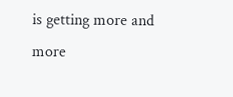is getting more and more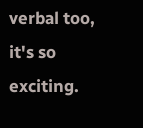verbal too, it's so exciting.